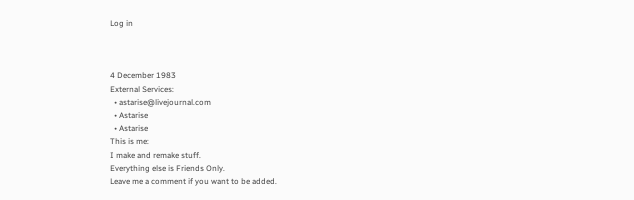Log in



4 December 1983
External Services:
  • astarise@livejournal.com
  • Astarise
  • Astarise
This is me:
I make and remake stuff.
Everything else is Friends Only.
Leave me a comment if you want to be added.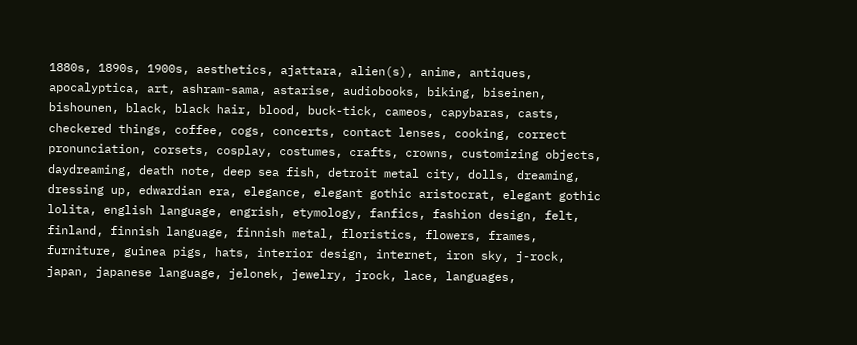1880s, 1890s, 1900s, aesthetics, ajattara, alien(s), anime, antiques, apocalyptica, art, ashram-sama, astarise, audiobooks, biking, biseinen, bishounen, black, black hair, blood, buck-tick, cameos, capybaras, casts, checkered things, coffee, cogs, concerts, contact lenses, cooking, correct pronunciation, corsets, cosplay, costumes, crafts, crowns, customizing objects, daydreaming, death note, deep sea fish, detroit metal city, dolls, dreaming, dressing up, edwardian era, elegance, elegant gothic aristocrat, elegant gothic lolita, english language, engrish, etymology, fanfics, fashion design, felt, finland, finnish language, finnish metal, floristics, flowers, frames, furniture, guinea pigs, hats, interior design, internet, iron sky, j-rock, japan, japanese language, jelonek, jewelry, jrock, lace, languages,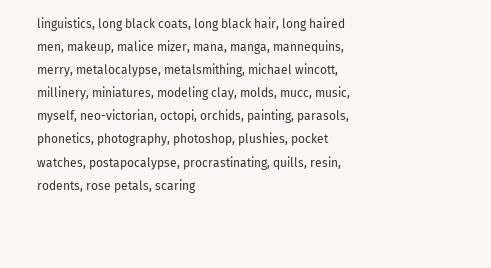linguistics, long black coats, long black hair, long haired men, makeup, malice mizer, mana, manga, mannequins, merry, metalocalypse, metalsmithing, michael wincott, millinery, miniatures, modeling clay, molds, mucc, music, myself, neo-victorian, octopi, orchids, painting, parasols, phonetics, photography, photoshop, plushies, pocket watches, postapocalypse, procrastinating, quills, resin, rodents, rose petals, scaring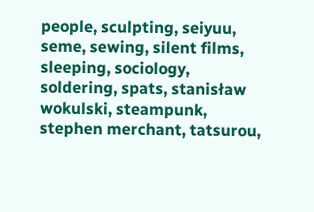people, sculpting, seiyuu, seme, sewing, silent films, sleeping, sociology, soldering, spats, stanisław wokulski, steampunk, stephen merchant, tatsurou,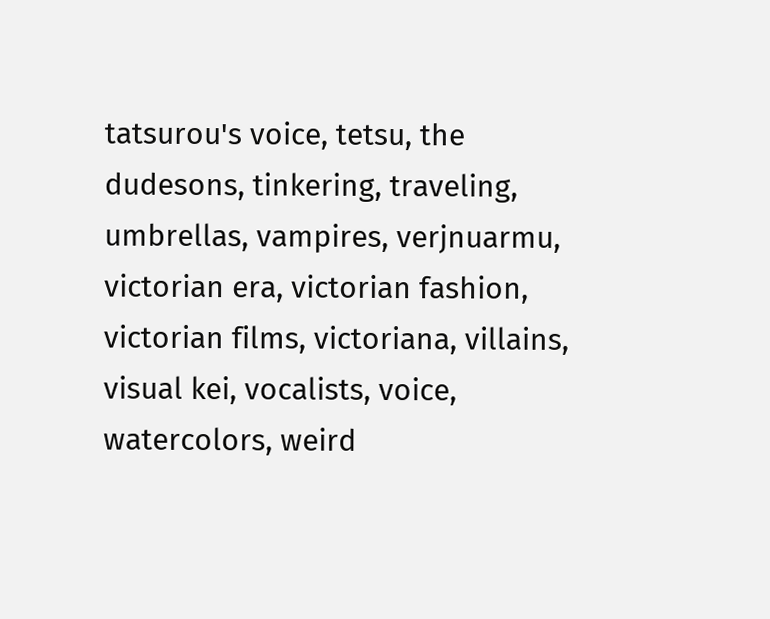tatsurou's voice, tetsu, the dudesons, tinkering, traveling, umbrellas, vampires, verjnuarmu, victorian era, victorian fashion, victorian films, victoriana, villains, visual kei, vocalists, voice, watercolors, weird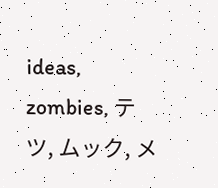ideas, zombies, テツ, ムック, メ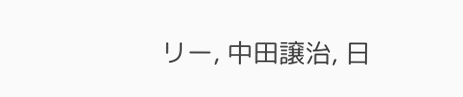リー, 中田譲治, 日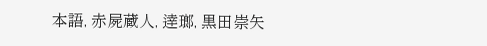本語, 赤屍蔵人, 逹瑯, 黒田崇矢